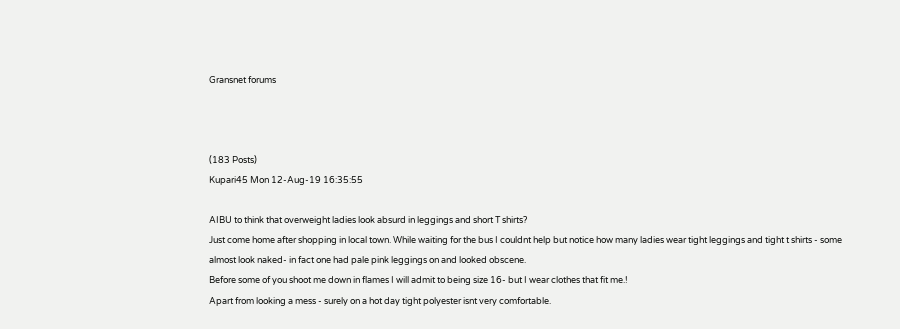Gransnet forums



(183 Posts)
Kupari45 Mon 12-Aug-19 16:35:55

AIBU to think that overweight ladies look absurd in leggings and short T shirts?
Just come home after shopping in local town. While waiting for the bus I couldnt help but notice how many ladies wear tight leggings and tight t shirts - some almost look naked- in fact one had pale pink leggings on and looked obscene.
Before some of you shoot me down in flames I will admit to being size 16- but I wear clothes that fit me.!
Apart from looking a mess - surely on a hot day tight polyester isnt very comfortable.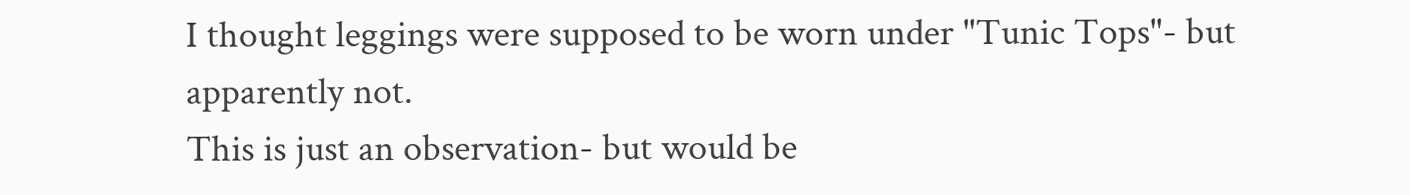I thought leggings were supposed to be worn under "Tunic Tops"- but apparently not.
This is just an observation- but would be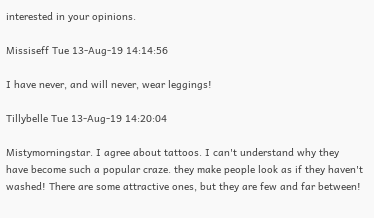interested in your opinions.

Missiseff Tue 13-Aug-19 14:14:56

I have never, and will never, wear leggings!

Tillybelle Tue 13-Aug-19 14:20:04

Mistymorningstar. I agree about tattoos. I can't understand why they have become such a popular craze. they make people look as if they haven't washed! There are some attractive ones, but they are few and far between!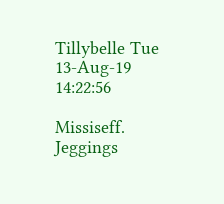Tillybelle Tue 13-Aug-19 14:22:56

Missiseff. Jeggings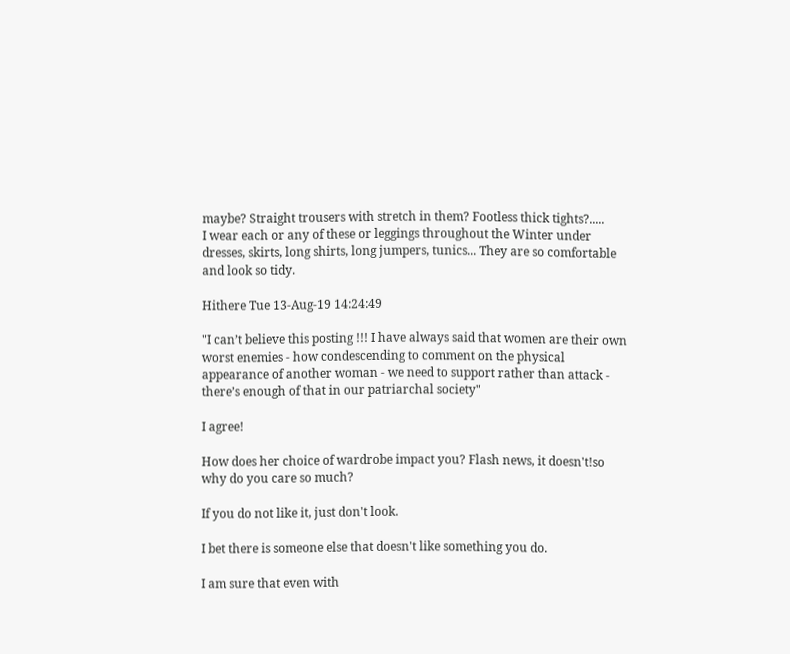maybe? Straight trousers with stretch in them? Footless thick tights?.....
I wear each or any of these or leggings throughout the Winter under dresses, skirts, long shirts, long jumpers, tunics... They are so comfortable and look so tidy.

Hithere Tue 13-Aug-19 14:24:49

"I can’t believe this posting !!! I have always said that women are their own worst enemies - how condescending to comment on the physical appearance of another woman - we need to support rather than attack - there’s enough of that in our patriarchal society"

I agree!

How does her choice of wardrobe impact you? Flash news, it doesn't!so why do you care so much?

If you do not like it, just don't look.

I bet there is someone else that doesn't like something you do.

I am sure that even with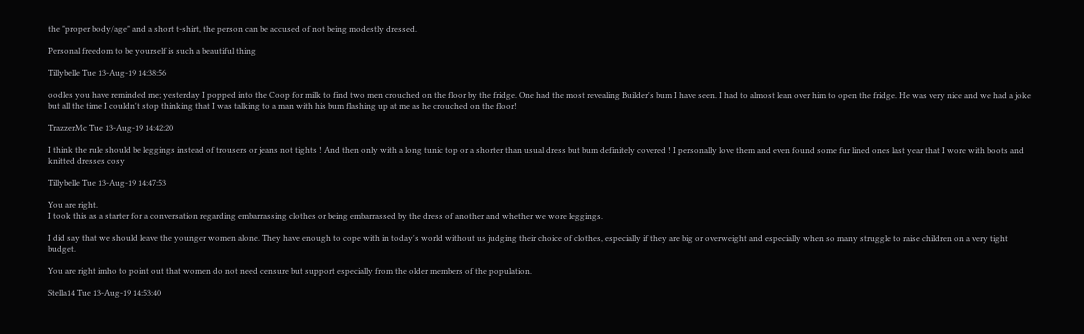the "proper body/age" and a short t-shirt, the person can be accused of not being modestly dressed.

Personal freedom to be yourself is such a beautiful thing

Tillybelle Tue 13-Aug-19 14:38:56

oodles you have reminded me; yesterday I popped into the Coop for milk to find two men crouched on the floor by the fridge. One had the most revealing Builder's bum I have seen. I had to almost lean over him to open the fridge. He was very nice and we had a joke but all the time I couldn't stop thinking that I was talking to a man with his bum flashing up at me as he crouched on the floor!

TrazzerMc Tue 13-Aug-19 14:42:20

I think the rule should be leggings instead of trousers or jeans not tights ! And then only with a long tunic top or a shorter than usual dress but bum definitely covered ! I personally love them and even found some fur lined ones last year that I wore with boots and knitted dresses cosy

Tillybelle Tue 13-Aug-19 14:47:53

You are right.
I took this as a starter for a conversation regarding embarrassing clothes or being embarrassed by the dress of another and whether we wore leggings.

I did say that we should leave the younger women alone. They have enough to cope with in today's world without us judging their choice of clothes, especially if they are big or overweight and especially when so many struggle to raise children on a very tight budget.

You are right imho to point out that women do not need censure but support especially from the older members of the population.

Stella14 Tue 13-Aug-19 14:53:40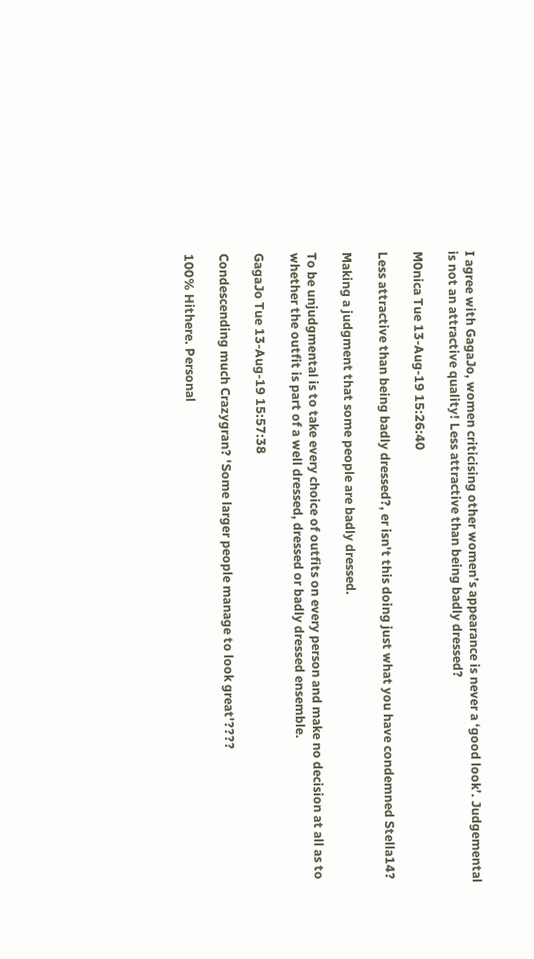I agree with GagaJo, women criticising other women’s appearance is never a ‘good look’. Judgemental is not an attractive quality! Less attractive than being badly dressed?

M0nica Tue 13-Aug-19 15:26:40

Less attractive than being badly dressed?, er isn't this doing just what you have condemned Stella14?

Making a judgment that some people are badly dressed.

To be unjudgmental is to take every choice of outfits on every person and make no decision at all as to whether the outfit is part of a well dressed, dressed or badly dressed ensemble.

GagaJo Tue 13-Aug-19 15:57:38

Condescending much Crazygran? 'Some larger people manage to look great'????

100% Hithere. Personal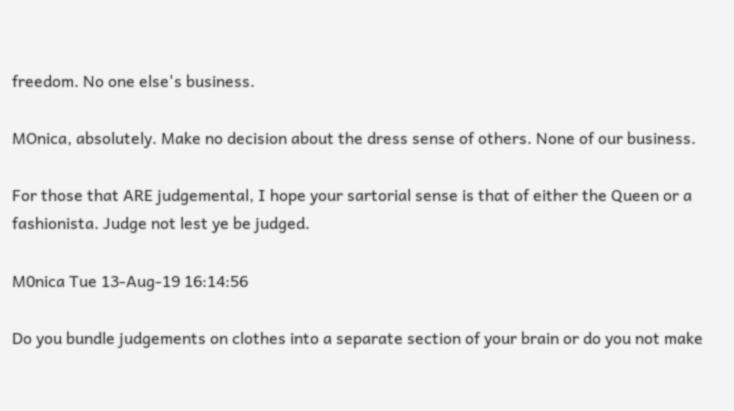freedom. No one else's business.

MOnica, absolutely. Make no decision about the dress sense of others. None of our business.

For those that ARE judgemental, I hope your sartorial sense is that of either the Queen or a fashionista. Judge not lest ye be judged.

M0nica Tue 13-Aug-19 16:14:56

Do you bundle judgements on clothes into a separate section of your brain or do you not make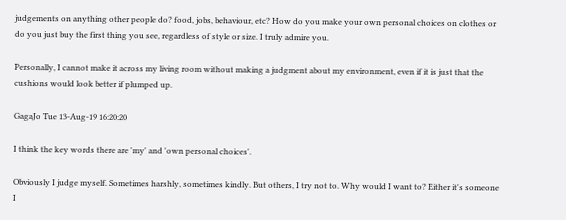judgements on anything other people do? food, jobs, behaviour, etc? How do you make your own personal choices on clothes or do you just buy the first thing you see, regardless of style or size. I truly admire you.

Personally, I cannot make it across my living room without making a judgment about my environment, even if it is just that the cushions would look better if plumped up.

GagaJo Tue 13-Aug-19 16:20:20

I think the key words there are 'my' and 'own personal choices'.

Obviously I judge myself. Sometimes harshly, sometimes kindly. But others, I try not to. Why would I want to? Either it's someone I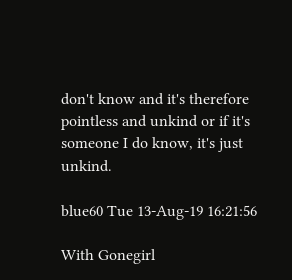don't know and it's therefore pointless and unkind or if it's someone I do know, it's just unkind.

blue60 Tue 13-Aug-19 16:21:56

With Gonegirl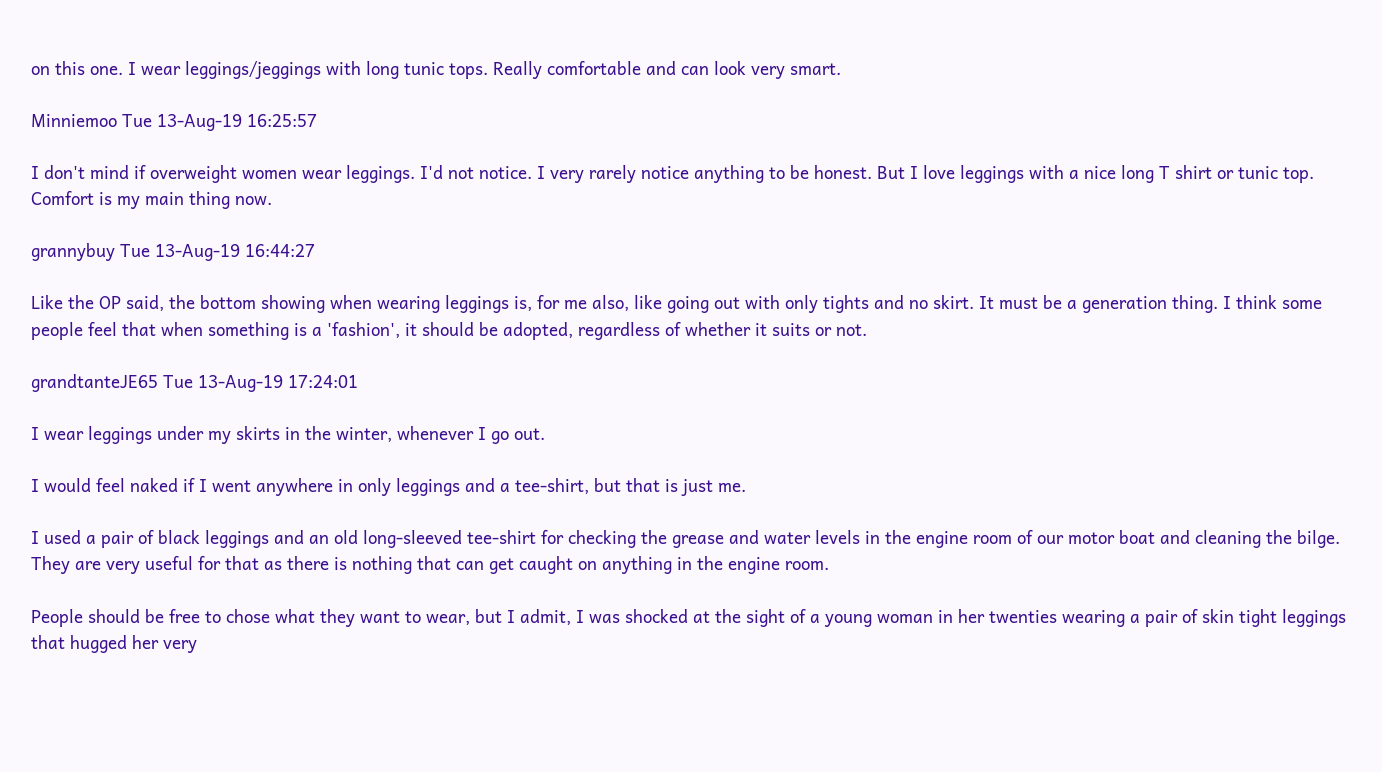on this one. I wear leggings/jeggings with long tunic tops. Really comfortable and can look very smart.

Minniemoo Tue 13-Aug-19 16:25:57

I don't mind if overweight women wear leggings. I'd not notice. I very rarely notice anything to be honest. But I love leggings with a nice long T shirt or tunic top. Comfort is my main thing now.

grannybuy Tue 13-Aug-19 16:44:27

Like the OP said, the bottom showing when wearing leggings is, for me also, like going out with only tights and no skirt. It must be a generation thing. I think some people feel that when something is a 'fashion', it should be adopted, regardless of whether it suits or not.

grandtanteJE65 Tue 13-Aug-19 17:24:01

I wear leggings under my skirts in the winter, whenever I go out.

I would feel naked if I went anywhere in only leggings and a tee-shirt, but that is just me.

I used a pair of black leggings and an old long-sleeved tee-shirt for checking the grease and water levels in the engine room of our motor boat and cleaning the bilge. They are very useful for that as there is nothing that can get caught on anything in the engine room.

People should be free to chose what they want to wear, but I admit, I was shocked at the sight of a young woman in her twenties wearing a pair of skin tight leggings that hugged her very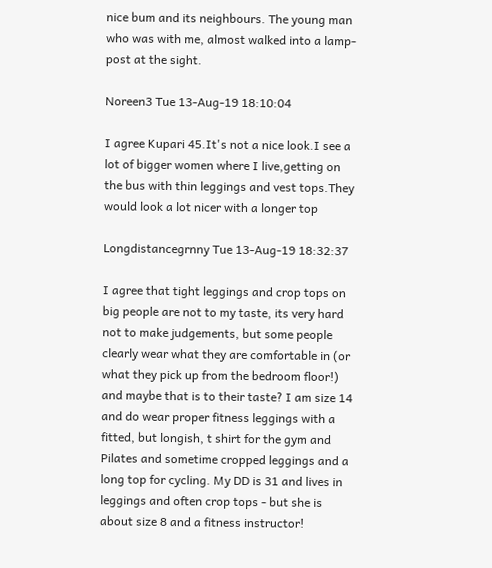nice bum and its neighbours. The young man who was with me, almost walked into a lamp-post at the sight.

Noreen3 Tue 13-Aug-19 18:10:04

I agree Kupari 45.It's not a nice look.I see a lot of bigger women where I live,getting on the bus with thin leggings and vest tops.They would look a lot nicer with a longer top

Longdistancegrnny Tue 13-Aug-19 18:32:37

I agree that tight leggings and crop tops on big people are not to my taste, its very hard not to make judgements, but some people clearly wear what they are comfortable in (or what they pick up from the bedroom floor!) and maybe that is to their taste? I am size 14 and do wear proper fitness leggings with a fitted, but longish, t shirt for the gym and Pilates and sometime cropped leggings and a long top for cycling. My DD is 31 and lives in leggings and often crop tops - but she is about size 8 and a fitness instructor!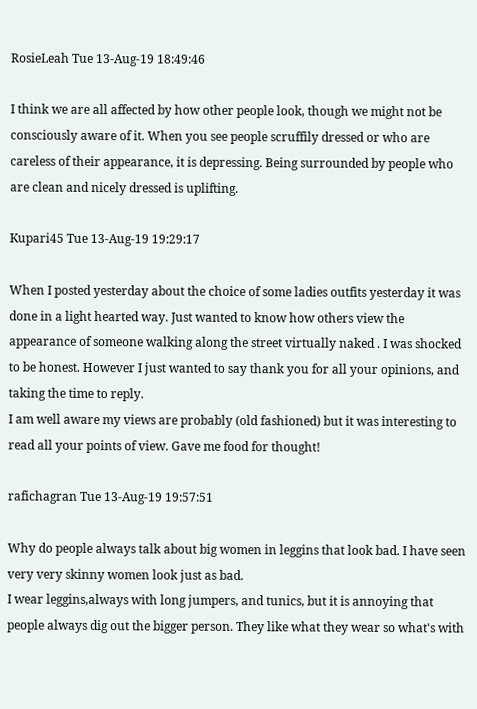RosieLeah Tue 13-Aug-19 18:49:46

I think we are all affected by how other people look, though we might not be consciously aware of it. When you see people scruffily dressed or who are careless of their appearance, it is depressing. Being surrounded by people who are clean and nicely dressed is uplifting.

Kupari45 Tue 13-Aug-19 19:29:17

When I posted yesterday about the choice of some ladies outfits yesterday it was done in a light hearted way. Just wanted to know how others view the appearance of someone walking along the street virtually naked . I was shocked to be honest. However I just wanted to say thank you for all your opinions, and taking the time to reply.
I am well aware my views are probably (old fashioned) but it was interesting to read all your points of view. Gave me food for thought!

rafichagran Tue 13-Aug-19 19:57:51

Why do people always talk about big women in leggins that look bad. I have seen very very skinny women look just as bad.
I wear leggins,always with long jumpers, and tunics, but it is annoying that people always dig out the bigger person. They like what they wear so what's with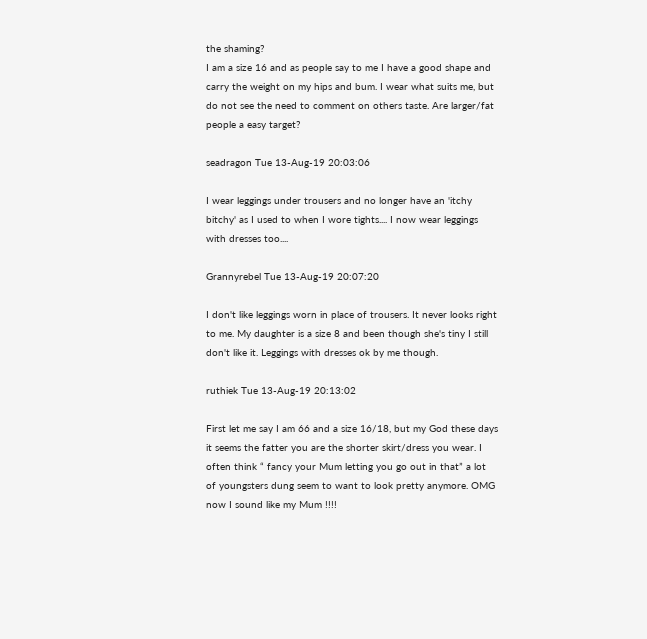the shaming?
I am a size 16 and as people say to me I have a good shape and carry the weight on my hips and bum. I wear what suits me, but do not see the need to comment on others taste. Are larger/fat people a easy target?

seadragon Tue 13-Aug-19 20:03:06

I wear leggings under trousers and no longer have an 'itchy bitchy' as I used to when I wore tights.... I now wear leggings with dresses too....

Grannyrebel Tue 13-Aug-19 20:07:20

I don't like leggings worn in place of trousers. It never looks right to me. My daughter is a size 8 and been though she's tiny I still don't like it. Leggings with dresses ok by me though.

ruthiek Tue 13-Aug-19 20:13:02

First let me say I am 66 and a size 16/18, but my God these days it seems the fatter you are the shorter skirt/dress you wear. I often think “ fancy your Mum letting you go out in that” a lot of youngsters dung seem to want to look pretty anymore. OMG now I sound like my Mum !!!!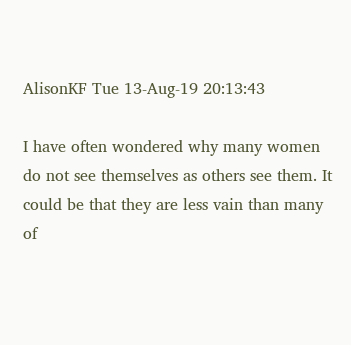AlisonKF Tue 13-Aug-19 20:13:43

I have often wondered why many women do not see themselves as others see them. It could be that they are less vain than many of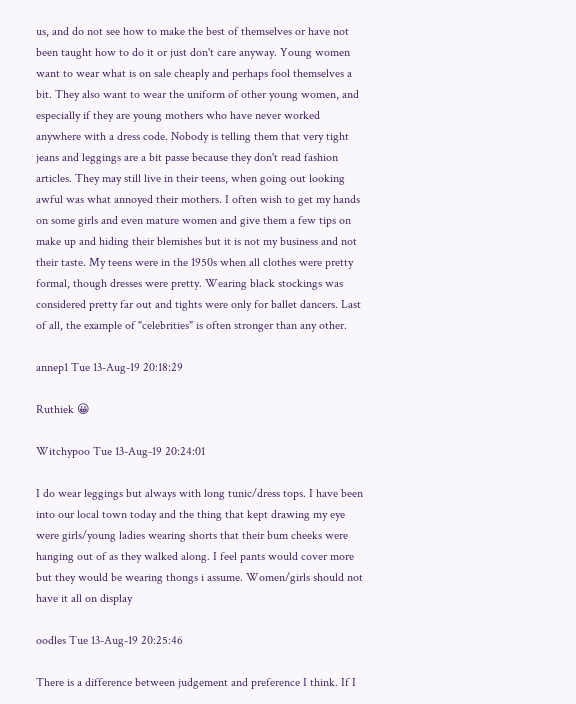us, and do not see how to make the best of themselves or have not been taught how to do it or just don't care anyway. Young women want to wear what is on sale cheaply and perhaps fool themselves a bit. They also want to wear the uniform of other young women, and especially if they are young mothers who have never worked anywhere with a dress code. Nobody is telling them that very tight jeans and leggings are a bit passe because they don't read fashion articles. They may still live in their teens, when going out looking awful was what annoyed their mothers. I often wish to get my hands on some girls and even mature women and give them a few tips on make up and hiding their blemishes but it is not my business and not their taste. My teens were in the 1950s when all clothes were pretty formal, though dresses were pretty. Wearing black stockings was considered pretty far out and tights were only for ballet dancers. Last of all, the example of "celebrities" is often stronger than any other.

annep1 Tue 13-Aug-19 20:18:29

Ruthiek 😀

Witchypoo Tue 13-Aug-19 20:24:01

I do wear leggings but always with long tunic/dress tops. I have been into our local town today and the thing that kept drawing my eye were girls/young ladies wearing shorts that their bum cheeks were hanging out of as they walked along. I feel pants would cover more but they would be wearing thongs i assume. Women/girls should not have it all on display

oodles Tue 13-Aug-19 20:25:46

There is a difference between judgement and preference I think. If I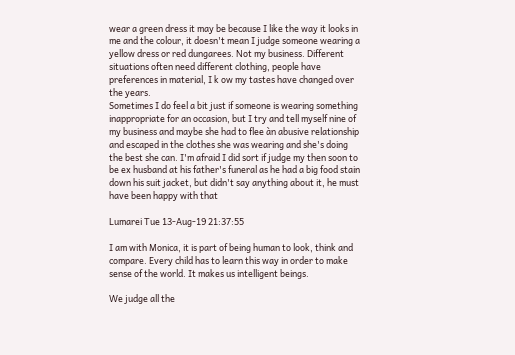wear a green dress it may be because I like the way it looks in me and the colour, it doesn't mean I judge someone wearing a yellow dress or red dungarees. Not my business. Different situations often need different clothing, people have preferences in material, I k ow my tastes have changed over the years.
Sometimes I do feel a bit just if someone is wearing something inappropriate for an occasion, but I try and tell myself nine of my business and maybe she had to flee àn abusive relationship and escaped in the clothes she was wearing and she's doing the best she can. I'm afraid I did sort if judge my then soon to be ex husband at his father's funeral as he had a big food stain down his suit jacket, but didn't say anything about it, he must have been happy with that

Lumarei Tue 13-Aug-19 21:37:55

I am with Monica, it is part of being human to look, think and compare. Every child has to learn this way in order to make sense of the world. It makes us intelligent beings.

We judge all the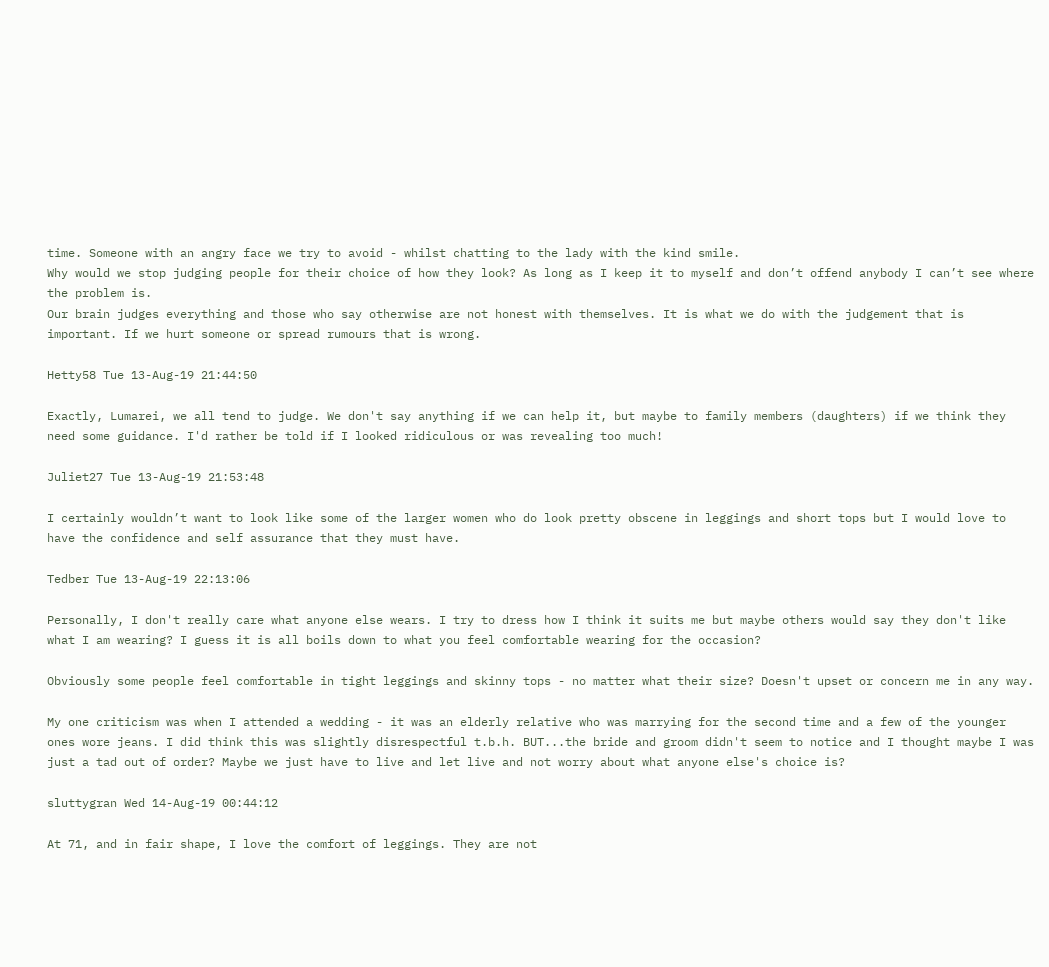time. Someone with an angry face we try to avoid - whilst chatting to the lady with the kind smile.
Why would we stop judging people for their choice of how they look? As long as I keep it to myself and don’t offend anybody I can’t see where the problem is.
Our brain judges everything and those who say otherwise are not honest with themselves. It is what we do with the judgement that is important. If we hurt someone or spread rumours that is wrong.

Hetty58 Tue 13-Aug-19 21:44:50

Exactly, Lumarei, we all tend to judge. We don't say anything if we can help it, but maybe to family members (daughters) if we think they need some guidance. I'd rather be told if I looked ridiculous or was revealing too much!

Juliet27 Tue 13-Aug-19 21:53:48

I certainly wouldn’t want to look like some of the larger women who do look pretty obscene in leggings and short tops but I would love to have the confidence and self assurance that they must have.

Tedber Tue 13-Aug-19 22:13:06

Personally, I don't really care what anyone else wears. I try to dress how I think it suits me but maybe others would say they don't like what I am wearing? I guess it is all boils down to what you feel comfortable wearing for the occasion?

Obviously some people feel comfortable in tight leggings and skinny tops - no matter what their size? Doesn't upset or concern me in any way.

My one criticism was when I attended a wedding - it was an elderly relative who was marrying for the second time and a few of the younger ones wore jeans. I did think this was slightly disrespectful t.b.h. BUT...the bride and groom didn't seem to notice and I thought maybe I was just a tad out of order? Maybe we just have to live and let live and not worry about what anyone else's choice is?

sluttygran Wed 14-Aug-19 00:44:12

At 71, and in fair shape, I love the comfort of leggings. They are not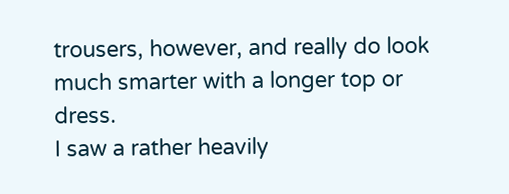trousers, however, and really do look much smarter with a longer top or dress.
I saw a rather heavily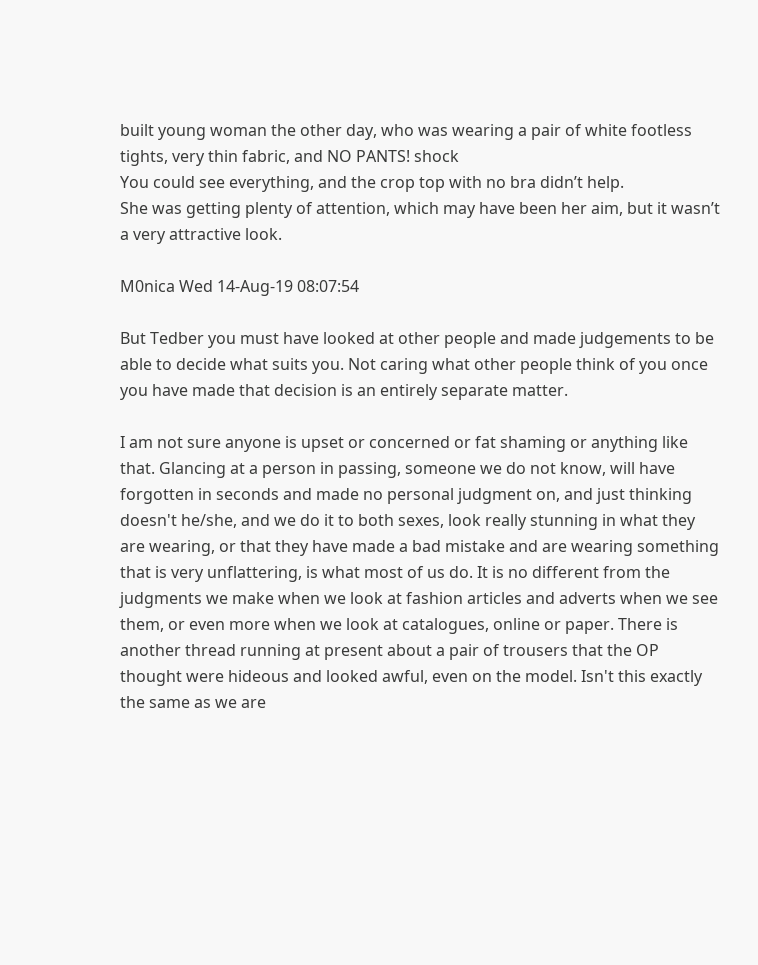built young woman the other day, who was wearing a pair of white footless tights, very thin fabric, and NO PANTS! shock
You could see everything, and the crop top with no bra didn’t help.
She was getting plenty of attention, which may have been her aim, but it wasn’t a very attractive look.

M0nica Wed 14-Aug-19 08:07:54

But Tedber you must have looked at other people and made judgements to be able to decide what suits you. Not caring what other people think of you once you have made that decision is an entirely separate matter.

I am not sure anyone is upset or concerned or fat shaming or anything like that. Glancing at a person in passing, someone we do not know, will have forgotten in seconds and made no personal judgment on, and just thinking doesn't he/she, and we do it to both sexes, look really stunning in what they are wearing, or that they have made a bad mistake and are wearing something that is very unflattering, is what most of us do. It is no different from the judgments we make when we look at fashion articles and adverts when we see them, or even more when we look at catalogues, online or paper. There is another thread running at present about a pair of trousers that the OP thought were hideous and looked awful, even on the model. Isn't this exactly the same as we are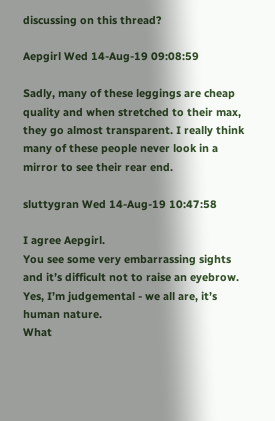discussing on this thread?

Aepgirl Wed 14-Aug-19 09:08:59

Sadly, many of these leggings are cheap quality and when stretched to their max, they go almost transparent. I really think many of these people never look in a mirror to see their rear end.

sluttygran Wed 14-Aug-19 10:47:58

I agree Aepgirl.
You see some very embarrassing sights and it’s difficult not to raise an eyebrow.
Yes, I’m judgemental - we all are, it’s human nature.
What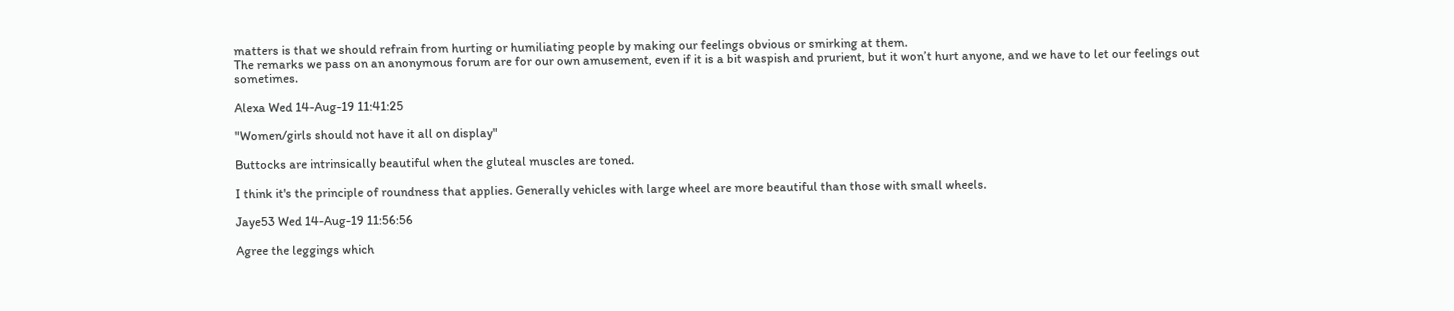matters is that we should refrain from hurting or humiliating people by making our feelings obvious or smirking at them.
The remarks we pass on an anonymous forum are for our own amusement, even if it is a bit waspish and prurient, but it won’t hurt anyone, and we have to let our feelings out sometimes.

Alexa Wed 14-Aug-19 11:41:25

"Women/girls should not have it all on display"

Buttocks are intrinsically beautiful when the gluteal muscles are toned.

I think it's the principle of roundness that applies. Generally vehicles with large wheel are more beautiful than those with small wheels.

Jaye53 Wed 14-Aug-19 11:56:56

Agree the leggings which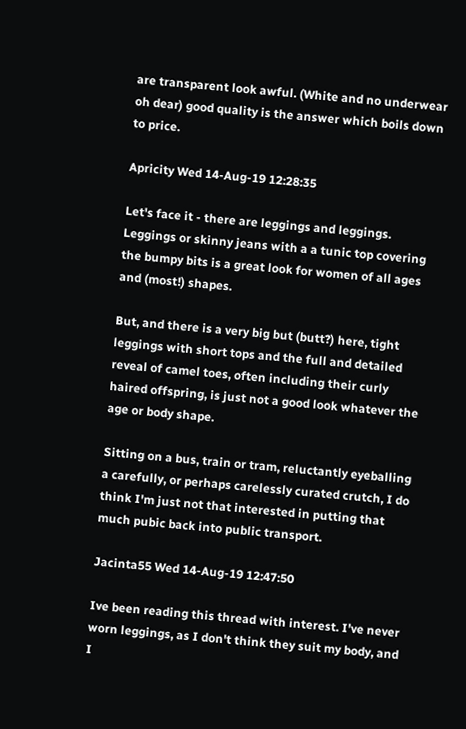are transparent look awful. (White and no underwear oh dear) good quality is the answer which boils down to price.

Apricity Wed 14-Aug-19 12:28:35

Let's face it - there are leggings and leggings. Leggings or skinny jeans with a a tunic top covering the bumpy bits is a great look for women of all ages and (most!) shapes.

But, and there is a very big but (butt?) here, tight leggings with short tops and the full and detailed reveal of camel toes, often including their curly haired offspring, is just not a good look whatever the age or body shape.

Sitting on a bus, train or tram, reluctantly eyeballing a carefully, or perhaps carelessly curated crutch, I do think I'm just not that interested in putting that much pubic back into public transport.

Jacinta55 Wed 14-Aug-19 12:47:50

Ive been reading this thread with interest. I've never worn leggings, as I don't think they suit my body, and I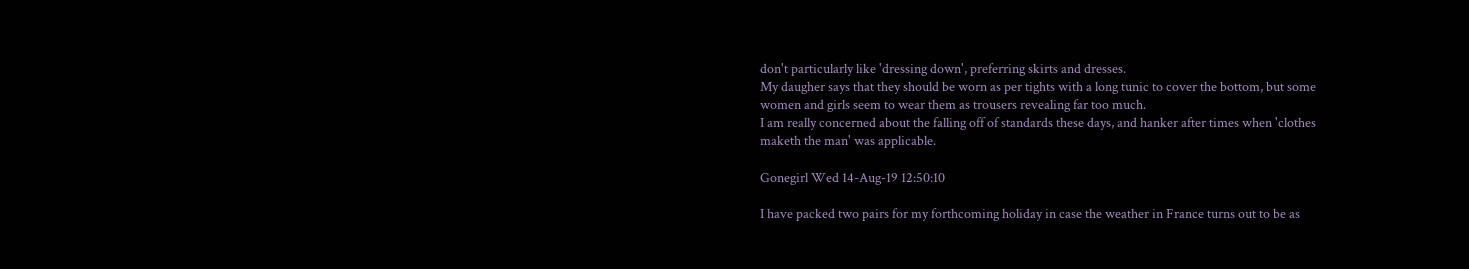don't particularly like 'dressing down', preferring skirts and dresses.
My daugher says that they should be worn as per tights with a long tunic to cover the bottom, but some women and girls seem to wear them as trousers revealing far too much.
I am really concerned about the falling off of standards these days, and hanker after times when 'clothes maketh the man' was applicable.

Gonegirl Wed 14-Aug-19 12:50:10

I have packed two pairs for my forthcoming holiday in case the weather in France turns out to be as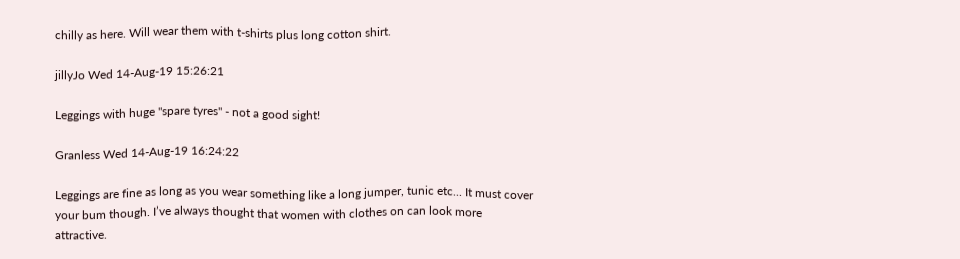chilly as here. Will wear them with t-shirts plus long cotton shirt.

jillyJo Wed 14-Aug-19 15:26:21

Leggings with huge "spare tyres" - not a good sight!

Granless Wed 14-Aug-19 16:24:22

Leggings are fine as long as you wear something like a long jumper, tunic etc... It must cover your bum though. I’ve always thought that women with clothes on can look more attractive.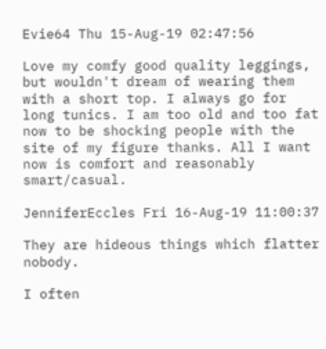Evie64 Thu 15-Aug-19 02:47:56

Love my comfy good quality leggings, but wouldn't dream of wearing them with a short top. I always go for long tunics. I am too old and too fat now to be shocking people with the site of my figure thanks. All I want now is comfort and reasonably smart/casual.

JenniferEccles Fri 16-Aug-19 11:00:37

They are hideous things which flatter nobody.

I often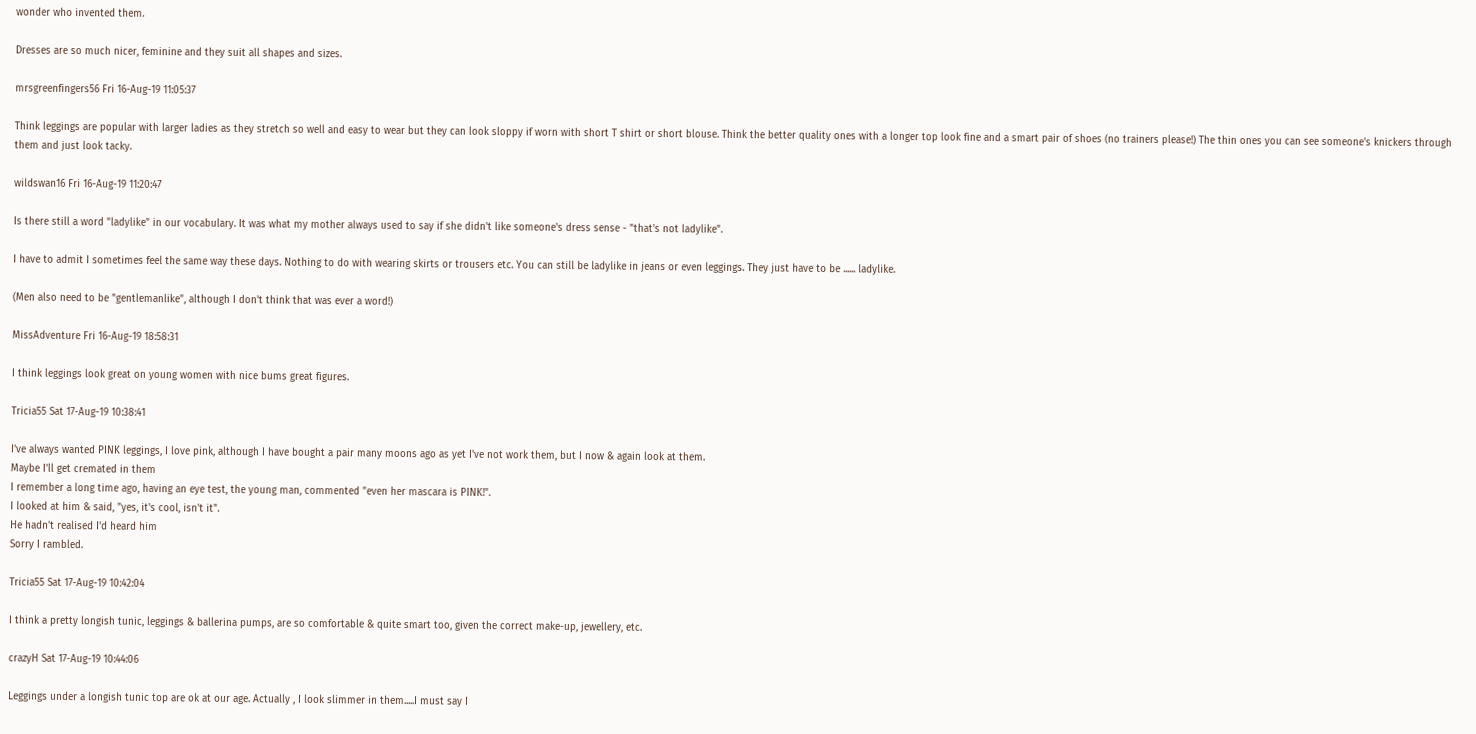wonder who invented them.

Dresses are so much nicer, feminine and they suit all shapes and sizes.

mrsgreenfingers56 Fri 16-Aug-19 11:05:37

Think leggings are popular with larger ladies as they stretch so well and easy to wear but they can look sloppy if worn with short T shirt or short blouse. Think the better quality ones with a longer top look fine and a smart pair of shoes (no trainers please!) The thin ones you can see someone's knickers through them and just look tacky.

wildswan16 Fri 16-Aug-19 11:20:47

Is there still a word "ladylike" in our vocabulary. It was what my mother always used to say if she didn't like someone's dress sense - "that's not ladylike".

I have to admit I sometimes feel the same way these days. Nothing to do with wearing skirts or trousers etc. You can still be ladylike in jeans or even leggings. They just have to be ...... ladylike.

(Men also need to be "gentlemanlike", although I don't think that was ever a word!)

MissAdventure Fri 16-Aug-19 18:58:31

I think leggings look great on young women with nice bums great figures.

Tricia55 Sat 17-Aug-19 10:38:41

I've always wanted PINK leggings, I love pink, although I have bought a pair many moons ago as yet I've not work them, but I now & again look at them.
Maybe I'll get cremated in them
I remember a long time ago, having an eye test, the young man, commented "even her mascara is PINK!".
I looked at him & said, "yes, it's cool, isn't it".
He hadn't realised I'd heard him
Sorry I rambled.

Tricia55 Sat 17-Aug-19 10:42:04

I think a pretty longish tunic, leggings & ballerina pumps, are so comfortable & quite smart too, given the correct make-up, jewellery, etc.

crazyH Sat 17-Aug-19 10:44:06

Leggings under a longish tunic top are ok at our age. Actually , I look slimmer in them.....I must say I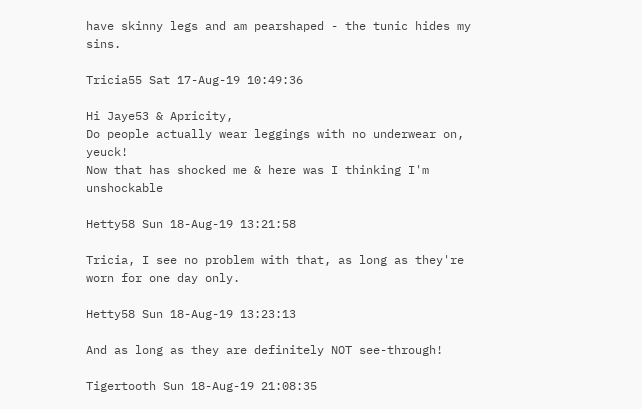have skinny legs and am pearshaped - the tunic hides my sins.

Tricia55 Sat 17-Aug-19 10:49:36

Hi Jaye53 & Apricity,
Do people actually wear leggings with no underwear on, yeuck!
Now that has shocked me & here was I thinking I'm unshockable

Hetty58 Sun 18-Aug-19 13:21:58

Tricia, I see no problem with that, as long as they're worn for one day only.

Hetty58 Sun 18-Aug-19 13:23:13

And as long as they are definitely NOT see-through!

Tigertooth Sun 18-Aug-19 21:08:35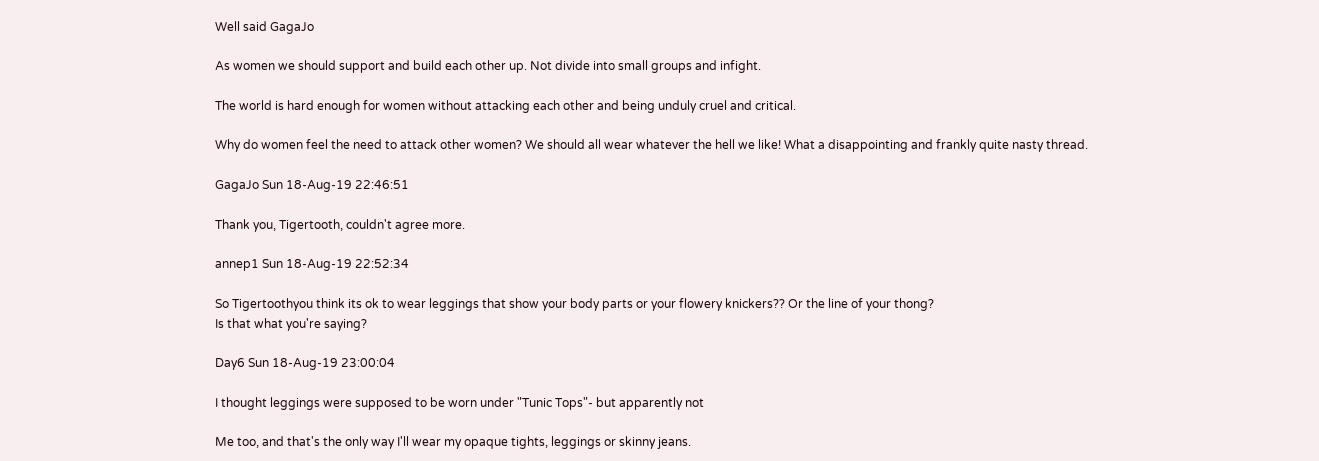Well said GagaJo

As women we should support and build each other up. Not divide into small groups and infight.

The world is hard enough for women without attacking each other and being unduly cruel and critical.

Why do women feel the need to attack other women? We should all wear whatever the hell we like! What a disappointing and frankly quite nasty thread.

GagaJo Sun 18-Aug-19 22:46:51

Thank you, Tigertooth, couldn't agree more.

annep1 Sun 18-Aug-19 22:52:34

So Tigertoothyou think its ok to wear leggings that show your body parts or your flowery knickers?? Or the line of your thong?
Is that what you're saying?

Day6 Sun 18-Aug-19 23:00:04

I thought leggings were supposed to be worn under "Tunic Tops"- but apparently not

Me too, and that's the only way I'll wear my opaque tights, leggings or skinny jeans.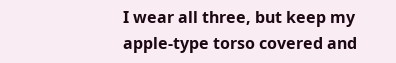I wear all three, but keep my apple-type torso covered and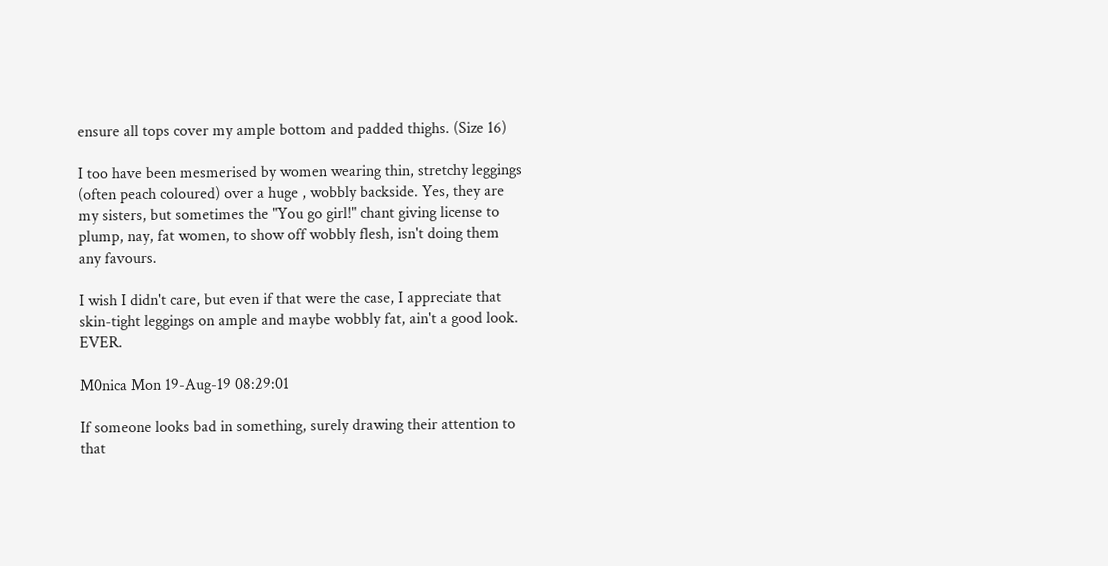ensure all tops cover my ample bottom and padded thighs. (Size 16)

I too have been mesmerised by women wearing thin, stretchy leggings (often peach coloured) over a huge , wobbly backside. Yes, they are my sisters, but sometimes the "You go girl!" chant giving license to plump, nay, fat women, to show off wobbly flesh, isn't doing them any favours.

I wish I didn't care, but even if that were the case, I appreciate that skin-tight leggings on ample and maybe wobbly fat, ain't a good look. EVER.

M0nica Mon 19-Aug-19 08:29:01

If someone looks bad in something, surely drawing their attention to that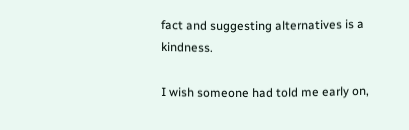fact and suggesting alternatives is a kindness.

I wish someone had told me early on,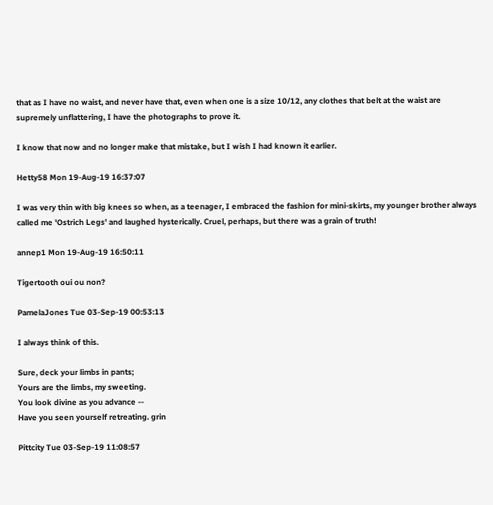that as I have no waist, and never have that, even when one is a size 10/12, any clothes that belt at the waist are supremely unflattering, I have the photographs to prove it.

I know that now and no longer make that mistake, but I wish I had known it earlier.

Hetty58 Mon 19-Aug-19 16:37:07

I was very thin with big knees so when, as a teenager, I embraced the fashion for mini-skirts, my younger brother always called me 'Ostrich Legs' and laughed hysterically. Cruel, perhaps, but there was a grain of truth!

annep1 Mon 19-Aug-19 16:50:11

Tigertooth oui ou non?

PamelaJones Tue 03-Sep-19 00:53:13

I always think of this.

Sure, deck your limbs in pants;
Yours are the limbs, my sweeting.
You look divine as you advance --
Have you seen yourself retreating. grin

Pittcity Tue 03-Sep-19 11:08:57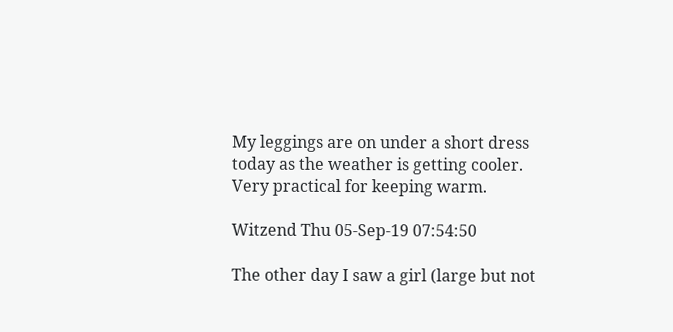My leggings are on under a short dress today as the weather is getting cooler. Very practical for keeping warm.

Witzend Thu 05-Sep-19 07:54:50

The other day I saw a girl (large but not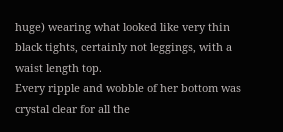huge) wearing what looked like very thin black tights, certainly not leggings, with a waist length top.
Every ripple and wobble of her bottom was crystal clear for all the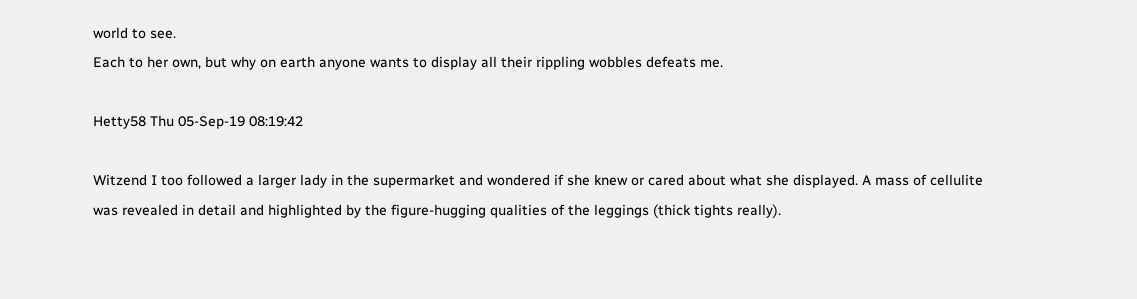world to see.
Each to her own, but why on earth anyone wants to display all their rippling wobbles defeats me.

Hetty58 Thu 05-Sep-19 08:19:42

Witzend I too followed a larger lady in the supermarket and wondered if she knew or cared about what she displayed. A mass of cellulite was revealed in detail and highlighted by the figure-hugging qualities of the leggings (thick tights really).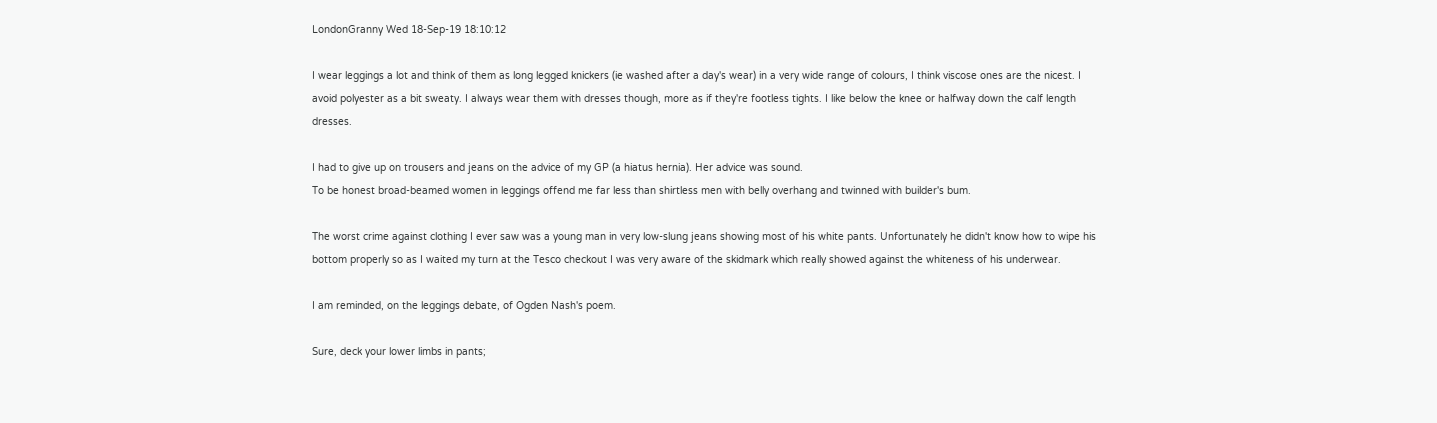LondonGranny Wed 18-Sep-19 18:10:12

I wear leggings a lot and think of them as long legged knickers (ie washed after a day's wear) in a very wide range of colours, I think viscose ones are the nicest. I avoid polyester as a bit sweaty. I always wear them with dresses though, more as if they're footless tights. I like below the knee or halfway down the calf length dresses.

I had to give up on trousers and jeans on the advice of my GP (a hiatus hernia). Her advice was sound.
To be honest broad-beamed women in leggings offend me far less than shirtless men with belly overhang and twinned with builder's bum.

The worst crime against clothing I ever saw was a young man in very low-slung jeans showing most of his white pants. Unfortunately he didn't know how to wipe his bottom properly so as I waited my turn at the Tesco checkout I was very aware of the skidmark which really showed against the whiteness of his underwear.

I am reminded, on the leggings debate, of Ogden Nash's poem.

Sure, deck your lower limbs in pants;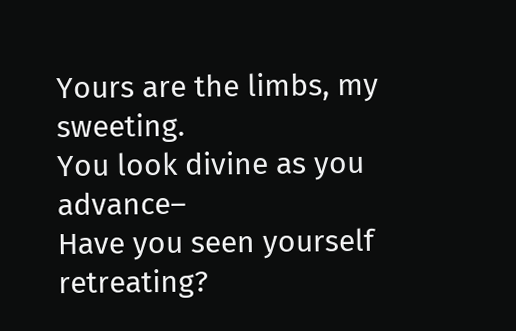Yours are the limbs, my sweeting.
You look divine as you advance–
Have you seen yourself retreating?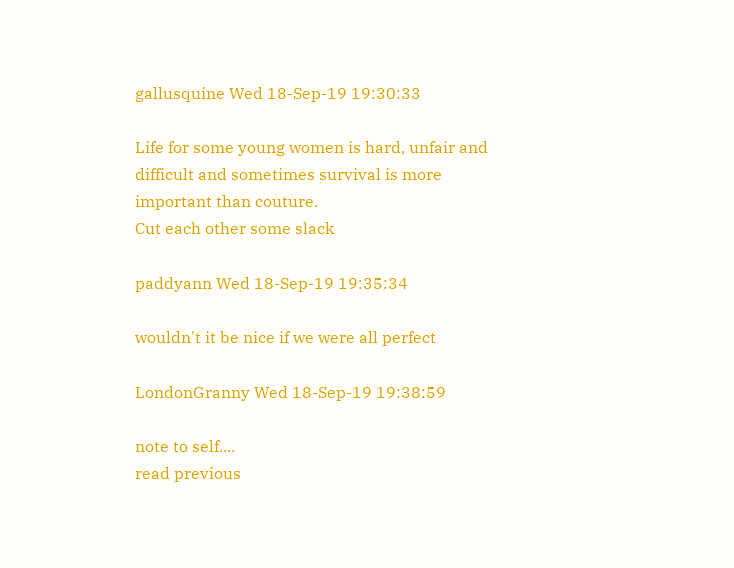gallusquine Wed 18-Sep-19 19:30:33

Life for some young women is hard, unfair and difficult and sometimes survival is more important than couture.
Cut each other some slack

paddyann Wed 18-Sep-19 19:35:34

wouldn't it be nice if we were all perfect

LondonGranny Wed 18-Sep-19 19:38:59

note to self....
read previous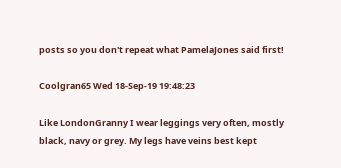posts so you don't repeat what PamelaJones said first!

Coolgran65 Wed 18-Sep-19 19:48:23

Like LondonGranny I wear leggings very often, mostly black, navy or grey. My legs have veins best kept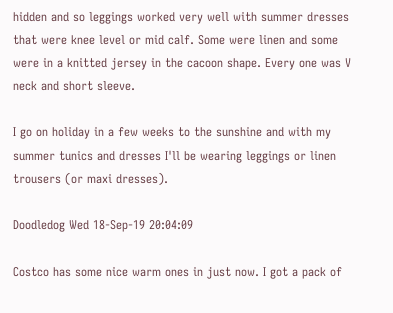hidden and so leggings worked very well with summer dresses that were knee level or mid calf. Some were linen and some were in a knitted jersey in the cacoon shape. Every one was V neck and short sleeve.

I go on holiday in a few weeks to the sunshine and with my summer tunics and dresses I'll be wearing leggings or linen trousers (or maxi dresses).

Doodledog Wed 18-Sep-19 20:04:09

Costco has some nice warm ones in just now. I got a pack of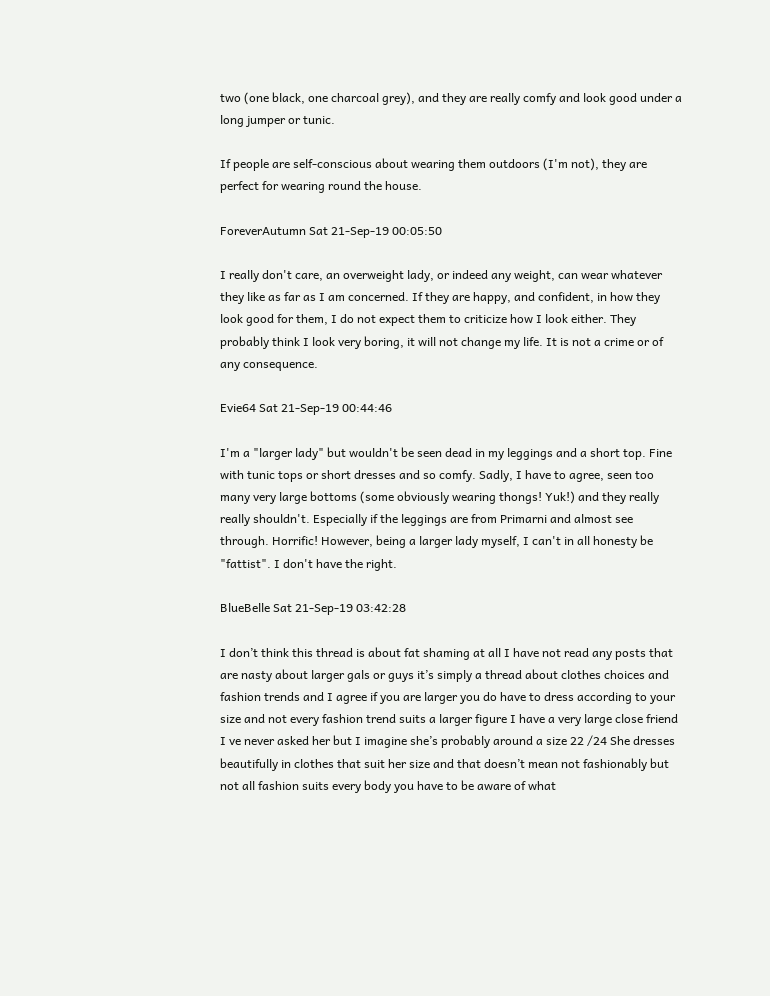two (one black, one charcoal grey), and they are really comfy and look good under a long jumper or tunic.

If people are self-conscious about wearing them outdoors (I'm not), they are perfect for wearing round the house.

ForeverAutumn Sat 21-Sep-19 00:05:50

I really don't care, an overweight lady, or indeed any weight, can wear whatever they like as far as I am concerned. If they are happy, and confident, in how they look good for them, I do not expect them to criticize how I look either. They probably think I look very boring, it will not change my life. It is not a crime or of any consequence.

Evie64 Sat 21-Sep-19 00:44:46

I'm a "larger lady" but wouldn't be seen dead in my leggings and a short top. Fine with tunic tops or short dresses and so comfy. Sadly, I have to agree, seen too many very large bottoms (some obviously wearing thongs! Yuk!) and they really really shouldn't. Especially if the leggings are from Primarni and almost see through. Horrific! However, being a larger lady myself, I can't in all honesty be "fattist". I don't have the right.

BlueBelle Sat 21-Sep-19 03:42:28

I don’t think this thread is about fat shaming at all I have not read any posts that are nasty about larger gals or guys it’s simply a thread about clothes choices and fashion trends and I agree if you are larger you do have to dress according to your size and not every fashion trend suits a larger figure I have a very large close friend I ve never asked her but I imagine she’s probably around a size 22 /24 She dresses beautifully in clothes that suit her size and that doesn’t mean not fashionably but not all fashion suits every body you have to be aware of what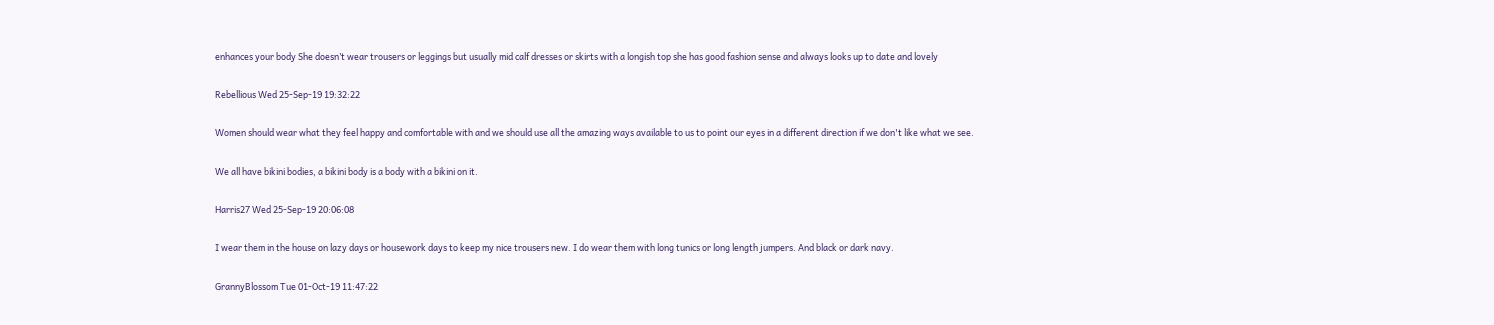enhances your body She doesn’t wear trousers or leggings but usually mid calf dresses or skirts with a longish top she has good fashion sense and always looks up to date and lovely

Rebellious Wed 25-Sep-19 19:32:22

Women should wear what they feel happy and comfortable with and we should use all the amazing ways available to us to point our eyes in a different direction if we don't like what we see.

We all have bikini bodies, a bikini body is a body with a bikini on it.

Harris27 Wed 25-Sep-19 20:06:08

I wear them in the house on lazy days or housework days to keep my nice trousers new. I do wear them with long tunics or long length jumpers. And black or dark navy.

GrannyBlossom Tue 01-Oct-19 11:47:22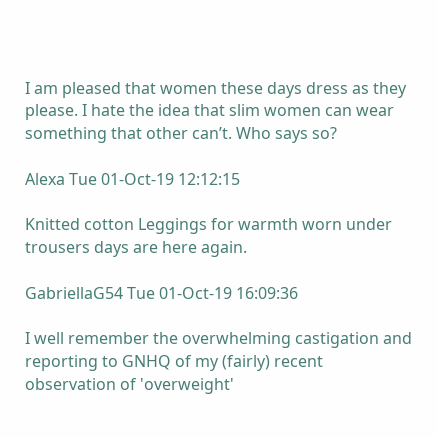I am pleased that women these days dress as they please. I hate the idea that slim women can wear something that other can’t. Who says so?

Alexa Tue 01-Oct-19 12:12:15

Knitted cotton Leggings for warmth worn under trousers days are here again.

GabriellaG54 Tue 01-Oct-19 16:09:36

I well remember the overwhelming castigation and reporting to GNHQ of my (fairly) recent observation of 'overweight'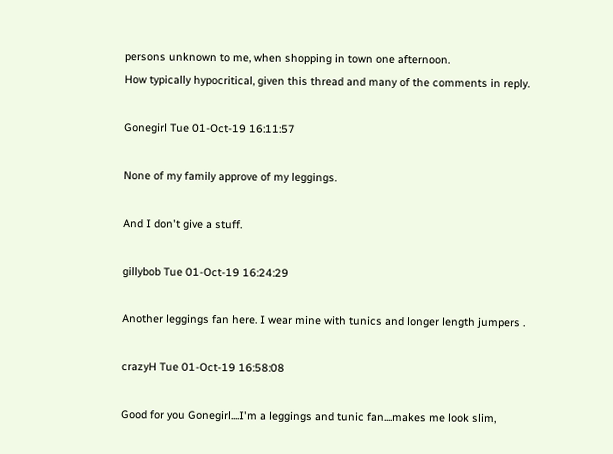persons unknown to me, when shopping in town one afternoon.
How typically hypocritical, given this thread and many of the comments in reply.

Gonegirl Tue 01-Oct-19 16:11:57

None of my family approve of my leggings.

And I don't give a stuff.

gillybob Tue 01-Oct-19 16:24:29

Another leggings fan here. I wear mine with tunics and longer length jumpers .

crazyH Tue 01-Oct-19 16:58:08

Good for you Gonegirl....I'm a leggings and tunic fan....makes me look slim,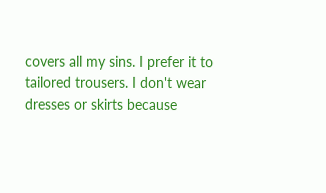covers all my sins. I prefer it to tailored trousers. I don't wear dresses or skirts because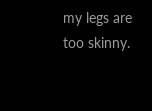my legs are too skinny.